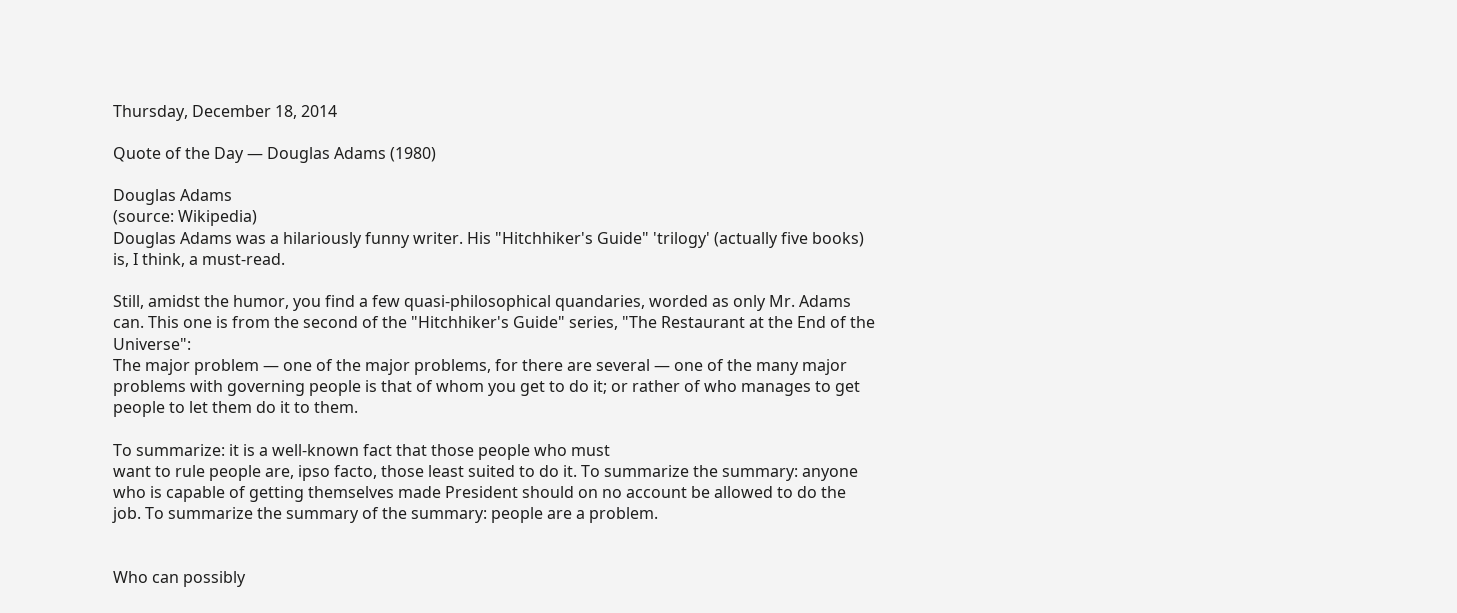Thursday, December 18, 2014

Quote of the Day — Douglas Adams (1980)

Douglas Adams
(source: Wikipedia)
Douglas Adams was a hilariously funny writer. His "Hitchhiker's Guide" 'trilogy' (actually five books) is, I think, a must-read.

Still, amidst the humor, you find a few quasi-philosophical quandaries, worded as only Mr. Adams can. This one is from the second of the "Hitchhiker's Guide" series, "The Restaurant at the End of the Universe":
The major problem — one of the major problems, for there are several — one of the many major problems with governing people is that of whom you get to do it; or rather of who manages to get people to let them do it to them.

To summarize: it is a well-known fact that those people who must
want to rule people are, ipso facto, those least suited to do it. To summarize the summary: anyone who is capable of getting themselves made President should on no account be allowed to do the job. To summarize the summary of the summary: people are a problem.


Who can possibly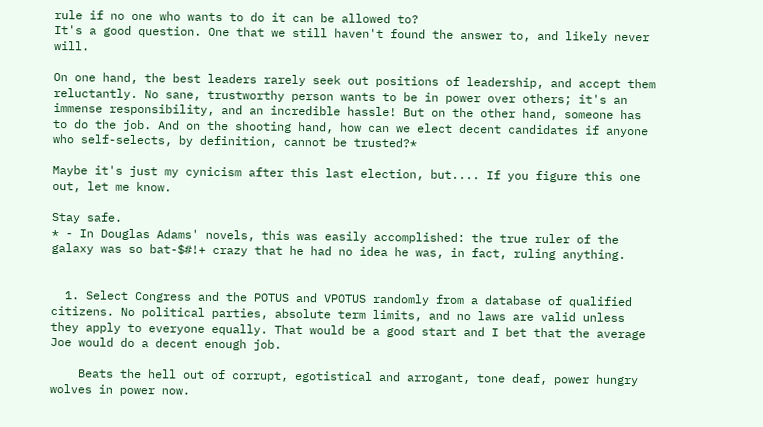rule if no one who wants to do it can be allowed to?
It's a good question. One that we still haven't found the answer to, and likely never will.

On one hand, the best leaders rarely seek out positions of leadership, and accept them reluctantly. No sane, trustworthy person wants to be in power over others; it's an immense responsibility, and an incredible hassle! But on the other hand, someone has to do the job. And on the shooting hand, how can we elect decent candidates if anyone who self-selects, by definition, cannot be trusted?*

Maybe it's just my cynicism after this last election, but.... If you figure this one out, let me know.

Stay safe.
* - In Douglas Adams' novels, this was easily accomplished: the true ruler of the galaxy was so bat-$#!+ crazy that he had no idea he was, in fact, ruling anything.


  1. Select Congress and the POTUS and VPOTUS randomly from a database of qualified citizens. No political parties, absolute term limits, and no laws are valid unless they apply to everyone equally. That would be a good start and I bet that the average Joe would do a decent enough job.

    Beats the hell out of corrupt, egotistical and arrogant, tone deaf, power hungry wolves in power now.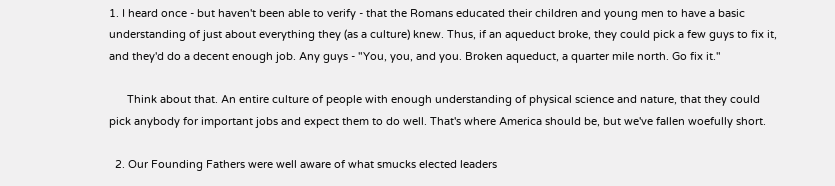1. I heard once - but haven't been able to verify - that the Romans educated their children and young men to have a basic understanding of just about everything they (as a culture) knew. Thus, if an aqueduct broke, they could pick a few guys to fix it, and they'd do a decent enough job. Any guys - "You, you, and you. Broken aqueduct, a quarter mile north. Go fix it."

      Think about that. An entire culture of people with enough understanding of physical science and nature, that they could pick anybody for important jobs and expect them to do well. That's where America should be, but we've fallen woefully short.

  2. Our Founding Fathers were well aware of what smucks elected leaders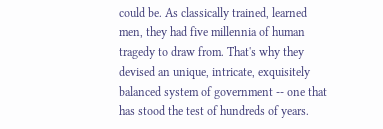could be. As classically trained, learned men, they had five millennia of human tragedy to draw from. That's why they devised an unique, intricate, exquisitely balanced system of government -- one that has stood the test of hundreds of years.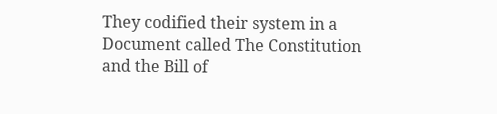They codified their system in a Document called The Constitution and the Bill of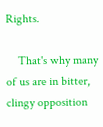Rights.

    That's why many of us are in bitter, clingy opposition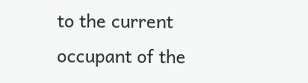to the current occupant of the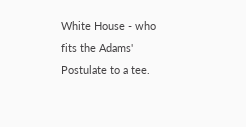White House - who fits the Adams' Postulate to a tee.